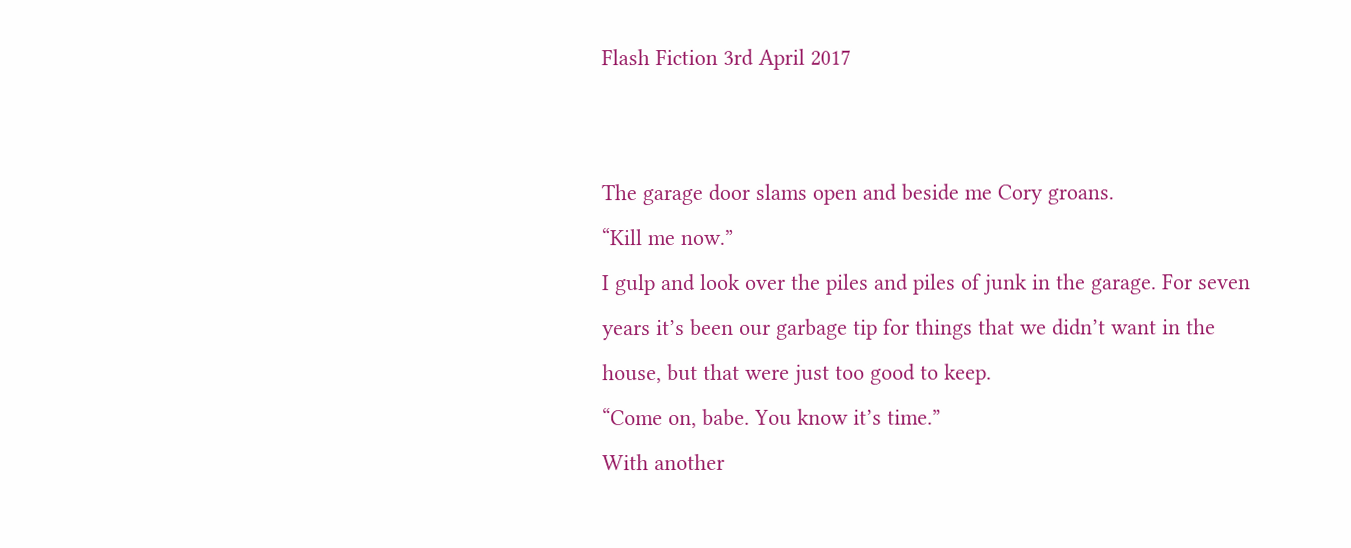Flash Fiction 3rd April 2017


The garage door slams open and beside me Cory groans.
“Kill me now.”
I gulp and look over the piles and piles of junk in the garage. For seven years it’s been our garbage tip for things that we didn’t want in the house, but that were just too good to keep.
“Come on, babe. You know it’s time.”
With another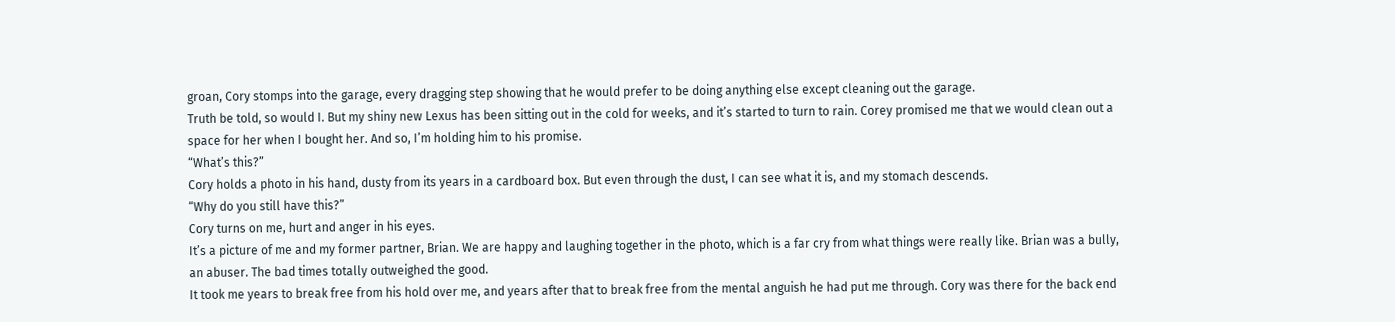groan, Cory stomps into the garage, every dragging step showing that he would prefer to be doing anything else except cleaning out the garage.
Truth be told, so would I. But my shiny new Lexus has been sitting out in the cold for weeks, and it’s started to turn to rain. Corey promised me that we would clean out a space for her when I bought her. And so, I’m holding him to his promise.
“What’s this?”
Cory holds a photo in his hand, dusty from its years in a cardboard box. But even through the dust, I can see what it is, and my stomach descends.
“Why do you still have this?”
Cory turns on me, hurt and anger in his eyes.
It’s a picture of me and my former partner, Brian. We are happy and laughing together in the photo, which is a far cry from what things were really like. Brian was a bully, an abuser. The bad times totally outweighed the good.
It took me years to break free from his hold over me, and years after that to break free from the mental anguish he had put me through. Cory was there for the back end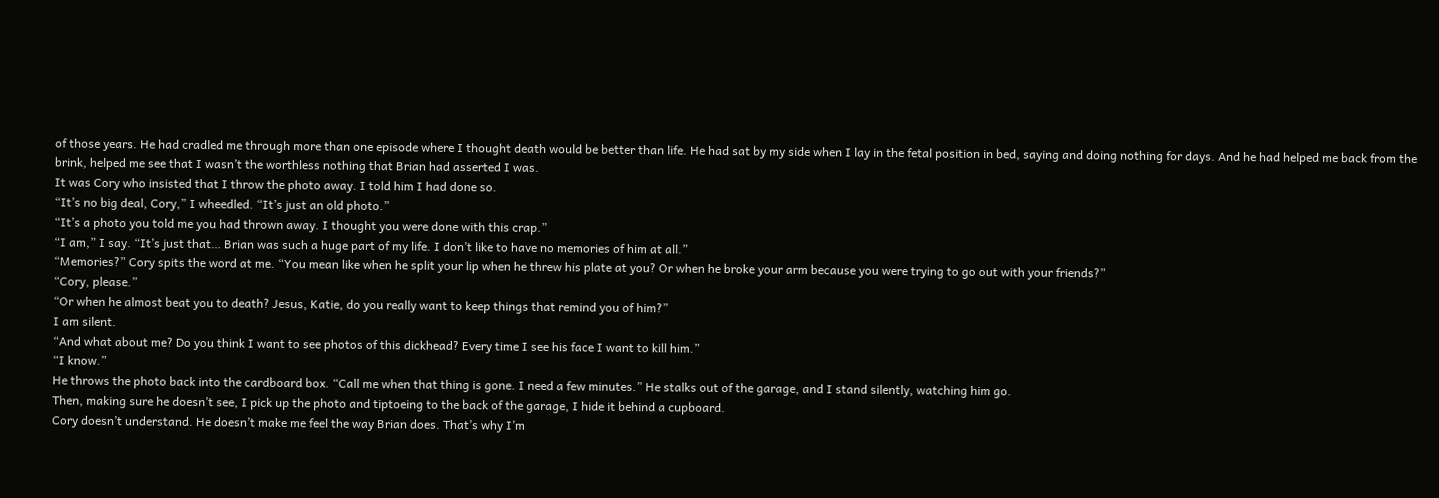of those years. He had cradled me through more than one episode where I thought death would be better than life. He had sat by my side when I lay in the fetal position in bed, saying and doing nothing for days. And he had helped me back from the brink, helped me see that I wasn’t the worthless nothing that Brian had asserted I was.
It was Cory who insisted that I throw the photo away. I told him I had done so.
“It’s no big deal, Cory,” I wheedled. “It’s just an old photo.”
“It’s a photo you told me you had thrown away. I thought you were done with this crap.”
“I am,” I say. “It’s just that… Brian was such a huge part of my life. I don’t like to have no memories of him at all.”
“Memories?” Cory spits the word at me. “You mean like when he split your lip when he threw his plate at you? Or when he broke your arm because you were trying to go out with your friends?”
“Cory, please.”
“Or when he almost beat you to death? Jesus, Katie, do you really want to keep things that remind you of him?”
I am silent.
“And what about me? Do you think I want to see photos of this dickhead? Every time I see his face I want to kill him.”
“I know.”
He throws the photo back into the cardboard box. “Call me when that thing is gone. I need a few minutes.” He stalks out of the garage, and I stand silently, watching him go.
Then, making sure he doesn’t see, I pick up the photo and tiptoeing to the back of the garage, I hide it behind a cupboard.
Cory doesn’t understand. He doesn’t make me feel the way Brian does. That’s why I’m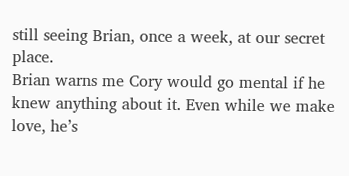still seeing Brian, once a week, at our secret place.
Brian warns me Cory would go mental if he knew anything about it. Even while we make love, he’s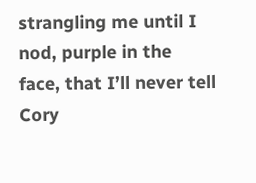strangling me until I nod, purple in the face, that I’ll never tell Cory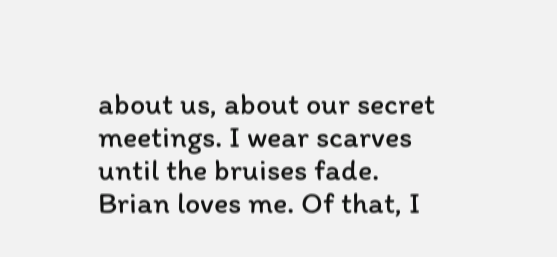about us, about our secret meetings. I wear scarves until the bruises fade.
Brian loves me. Of that, I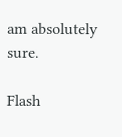am absolutely sure.

Flash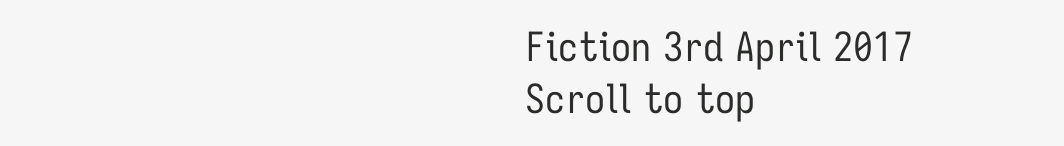Fiction 3rd April 2017
Scroll to top